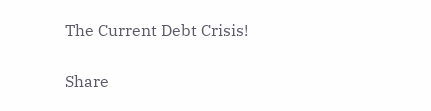The Current Debt Crisis!

Share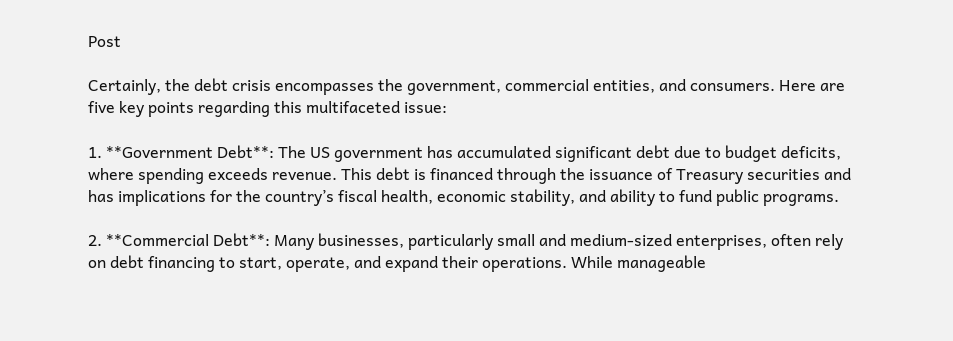Post

Certainly, the debt crisis encompasses the government, commercial entities, and consumers. Here are five key points regarding this multifaceted issue:

1. **Government Debt**: The US government has accumulated significant debt due to budget deficits, where spending exceeds revenue. This debt is financed through the issuance of Treasury securities and has implications for the country’s fiscal health, economic stability, and ability to fund public programs.

2. **Commercial Debt**: Many businesses, particularly small and medium-sized enterprises, often rely on debt financing to start, operate, and expand their operations. While manageable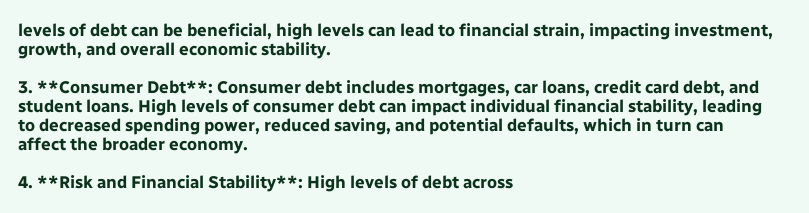levels of debt can be beneficial, high levels can lead to financial strain, impacting investment, growth, and overall economic stability.

3. **Consumer Debt**: Consumer debt includes mortgages, car loans, credit card debt, and student loans. High levels of consumer debt can impact individual financial stability, leading to decreased spending power, reduced saving, and potential defaults, which in turn can affect the broader economy.

4. **Risk and Financial Stability**: High levels of debt across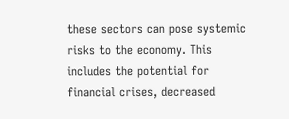these sectors can pose systemic risks to the economy. This includes the potential for financial crises, decreased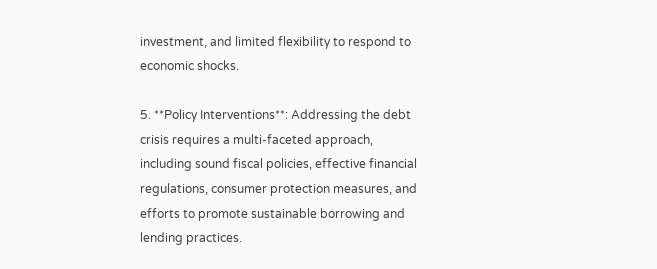investment, and limited flexibility to respond to economic shocks.

5. **Policy Interventions**: Addressing the debt crisis requires a multi-faceted approach, including sound fiscal policies, effective financial regulations, consumer protection measures, and efforts to promote sustainable borrowing and lending practices.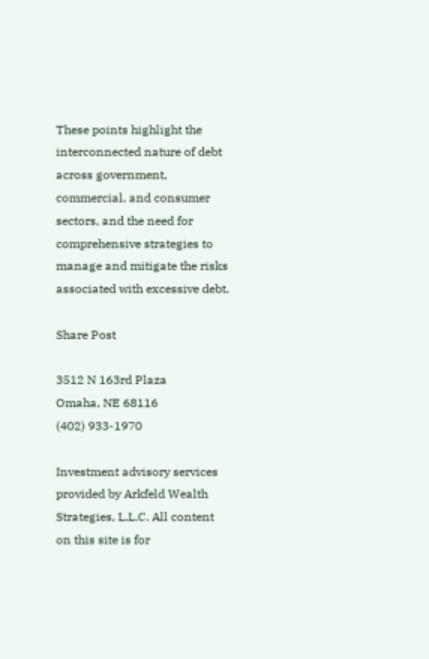These points highlight the interconnected nature of debt across government, commercial, and consumer sectors, and the need for comprehensive strategies to manage and mitigate the risks associated with excessive debt.

Share Post

3512 N 163rd Plaza
Omaha, NE 68116
(402) 933-1970

Investment advisory services provided by Arkfeld Wealth Strategies, L.L.C. All content on this site is for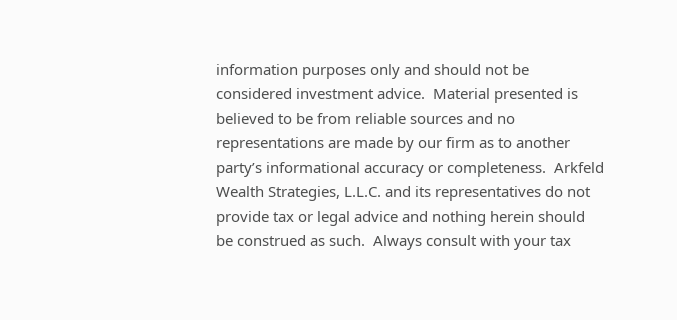information purposes only and should not be considered investment advice.  Material presented is believed to be from reliable sources and no representations are made by our firm as to another party’s informational accuracy or completeness.  Arkfeld Wealth Strategies, L.L.C. and its representatives do not provide tax or legal advice and nothing herein should be construed as such.  Always consult with your tax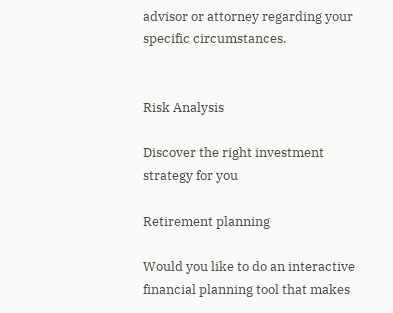advisor or attorney regarding your specific circumstances.


Risk Analysis

Discover the right investment strategy for you

Retirement planning

Would you like to do an interactive financial planning tool that makes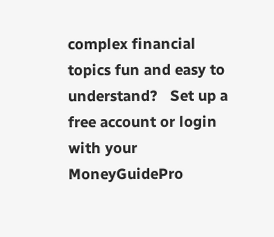complex financial topics fun and easy to understand?   Set up a free account or login with your MoneyGuidePro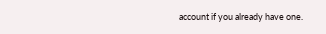account if you already have one.